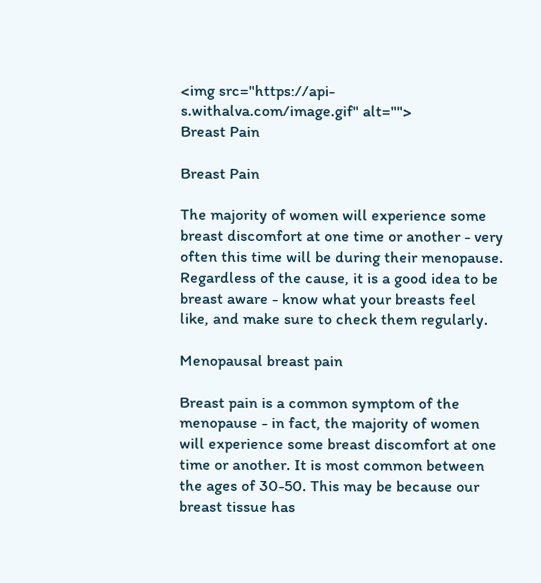<img src="https://api-s.withalva.com/image.gif" alt="">
Breast Pain

Breast Pain

The majority of women will experience some breast discomfort at one time or another - very often this time will be during their menopause. Regardless of the cause, it is a good idea to be breast aware - know what your breasts feel like, and make sure to check them regularly.

Menopausal breast pain

Breast pain is a common symptom of the menopause - in fact, the majority of women will experience some breast discomfort at one time or another. It is most common between the ages of 30-50. This may be because our breast tissue has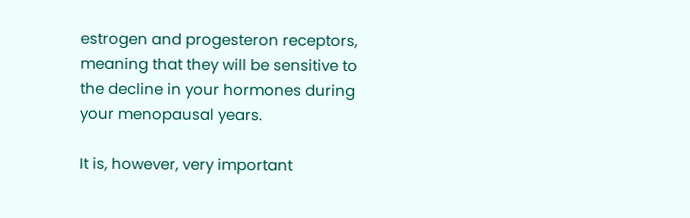estrogen and progesteron receptors, meaning that they will be sensitive to the decline in your hormones during your menopausal years.

It is, however, very important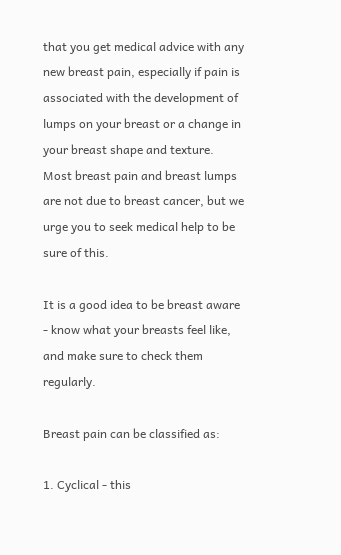that you get medical advice with any new breast pain, especially if pain is associated with the development of lumps on your breast or a change in your breast shape and texture. Most breast pain and breast lumps are not due to breast cancer, but we urge you to seek medical help to be sure of this.

It is a good idea to be breast aware - know what your breasts feel like, and make sure to check them regularly.

Breast pain can be classified as:

1. Cyclical - this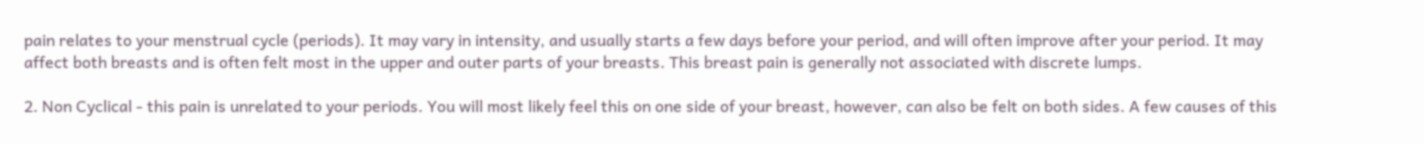pain relates to your menstrual cycle (periods). It may vary in intensity, and usually starts a few days before your period, and will often improve after your period. It may affect both breasts and is often felt most in the upper and outer parts of your breasts. This breast pain is generally not associated with discrete lumps.

2. Non Cyclical - this pain is unrelated to your periods. You will most likely feel this on one side of your breast, however, can also be felt on both sides. A few causes of this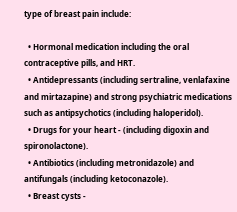type of breast pain include:

  • Hormonal medication including the oral contraceptive pills, and HRT.
  • Antidepressants (including sertraline, venlafaxine and mirtazapine) and strong psychiatric medications such as antipsychotics (including haloperidol).
  • Drugs for your heart - (including digoxin and spironolactone).
  • Antibiotics (including metronidazole) and antifungals (including ketoconazole).
  • Breast cysts -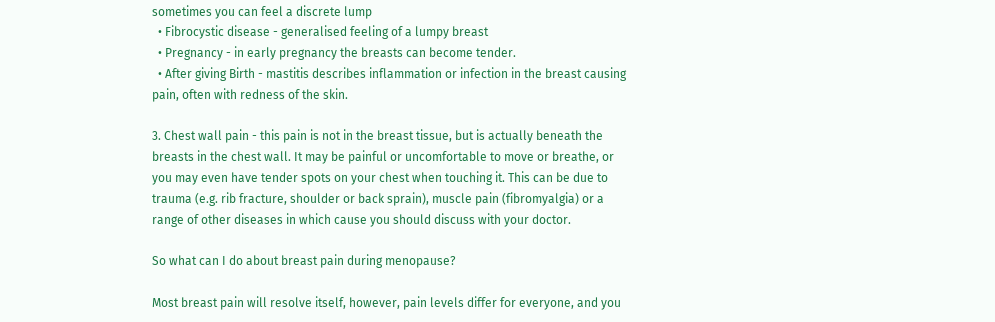sometimes you can feel a discrete lump
  • Fibrocystic disease - generalised feeling of a lumpy breast
  • Pregnancy - in early pregnancy the breasts can become tender.
  • After giving Birth - mastitis describes inflammation or infection in the breast causing pain, often with redness of the skin.

3. Chest wall pain - this pain is not in the breast tissue, but is actually beneath the breasts in the chest wall. It may be painful or uncomfortable to move or breathe, or you may even have tender spots on your chest when touching it. This can be due to trauma (e.g. rib fracture, shoulder or back sprain), muscle pain (fibromyalgia) or a range of other diseases in which cause you should discuss with your doctor.

So what can I do about breast pain during menopause?

Most breast pain will resolve itself, however, pain levels differ for everyone, and you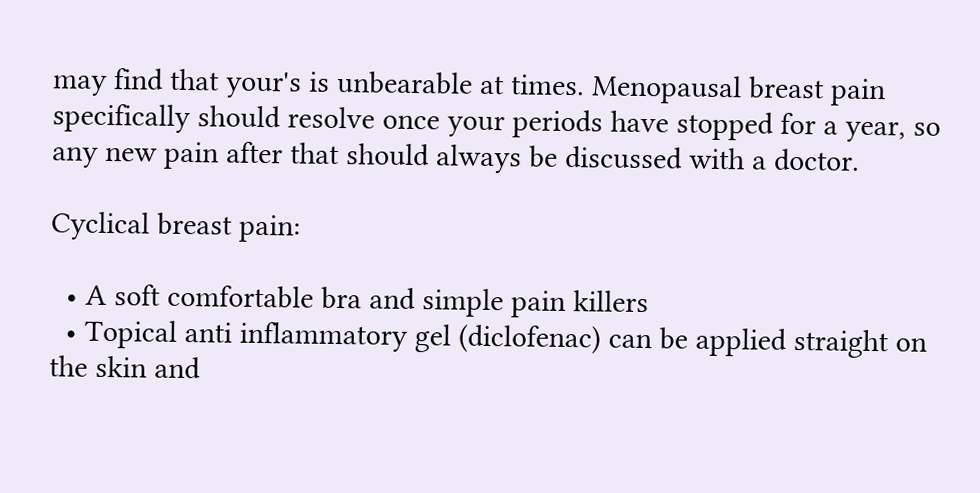may find that your's is unbearable at times. Menopausal breast pain specifically should resolve once your periods have stopped for a year, so any new pain after that should always be discussed with a doctor.

Cyclical breast pain:

  • A soft comfortable bra and simple pain killers
  • Topical anti inflammatory gel (diclofenac) can be applied straight on the skin and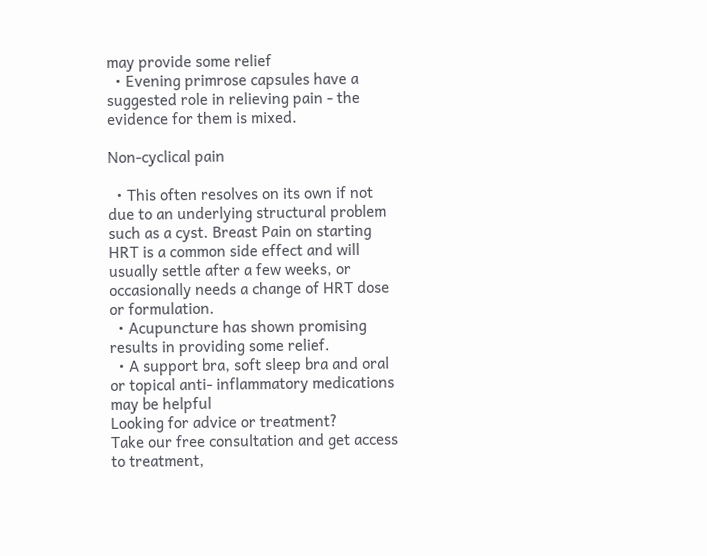may provide some relief
  • Evening primrose capsules have a suggested role in relieving pain - the evidence for them is mixed.

Non-cyclical pain

  • This often resolves on its own if not due to an underlying structural problem such as a cyst. Breast Pain on starting HRT is a common side effect and will usually settle after a few weeks, or occasionally needs a change of HRT dose or formulation.
  • Acupuncture has shown promising results in providing some relief.
  • A support bra, soft sleep bra and oral or topical anti- inflammatory medications may be helpful
Looking for advice or treatment?
Take our free consultation and get access to treatment,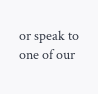or speak to one of our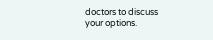doctors to discuss your options.